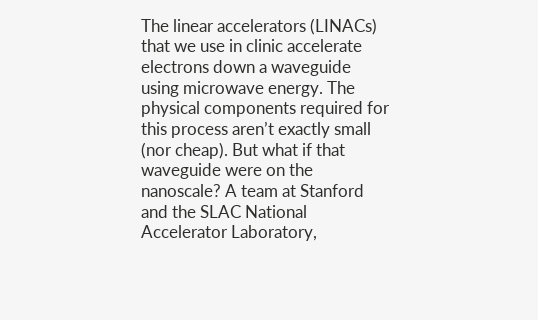The linear accelerators (LINACs) that we use in clinic accelerate electrons down a waveguide using microwave energy. The physical components required for this process aren’t exactly small (nor cheap). But what if that waveguide were on the nanoscale? A team at Stanford and the SLAC National Accelerator Laboratory,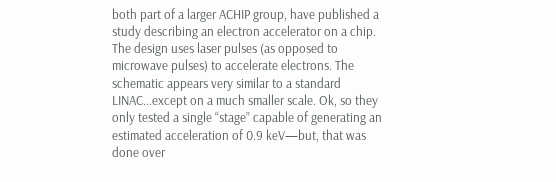both part of a larger ACHIP group, have published a study describing an electron accelerator on a chip. The design uses laser pulses (as opposed to microwave pulses) to accelerate electrons. The schematic appears very similar to a standard LINAC...except on a much smaller scale. Ok, so they only tested a single “stage” capable of generating an estimated acceleration of 0.9 keV—but, that was done over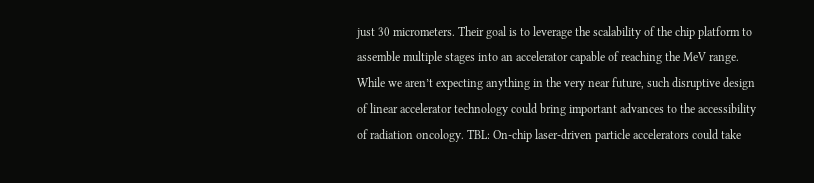just 30 micrometers. Their goal is to leverage the scalability of the chip platform to assemble multiple stages into an accelerator capable of reaching the MeV range. While we aren’t expecting anything in the very near future, such disruptive design of linear accelerator technology could bring important advances to the accessibility of radiation oncology. TBL: On-chip laser-driven particle accelerators could take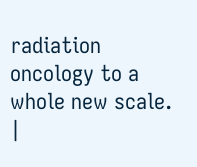radiation oncology to a whole new scale. |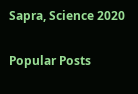Sapra, Science 2020


Popular Posts